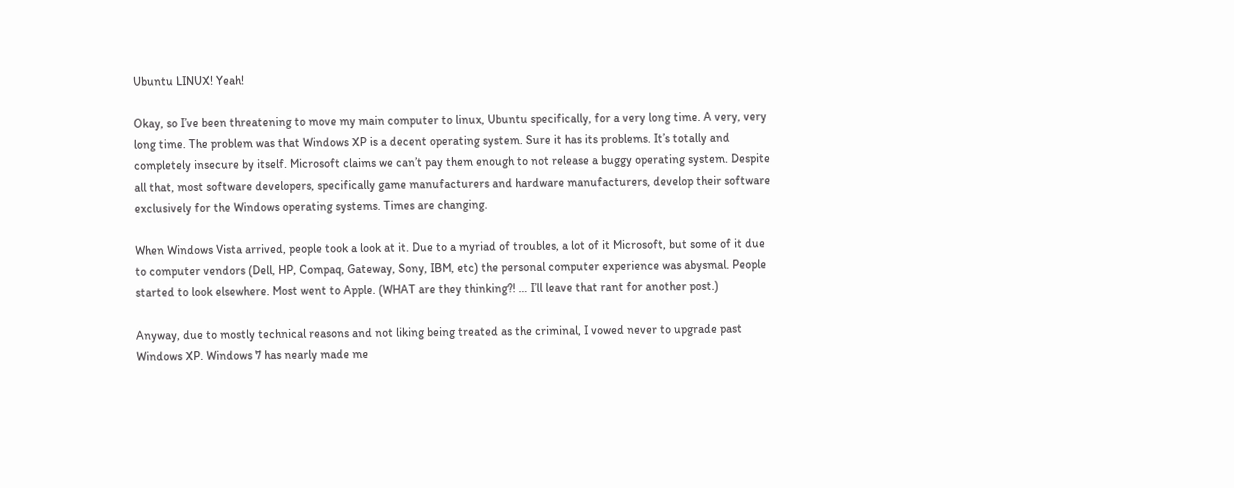Ubuntu LINUX! Yeah!

Okay, so I’ve been threatening to move my main computer to linux, Ubuntu specifically, for a very long time. A very, very long time. The problem was that Windows XP is a decent operating system. Sure it has its problems. It’s totally and completely insecure by itself. Microsoft claims we can’t pay them enough to not release a buggy operating system. Despite all that, most software developers, specifically game manufacturers and hardware manufacturers, develop their software exclusively for the Windows operating systems. Times are changing.

When Windows Vista arrived, people took a look at it. Due to a myriad of troubles, a lot of it Microsoft, but some of it due to computer vendors (Dell, HP, Compaq, Gateway, Sony, IBM, etc) the personal computer experience was abysmal. People started to look elsewhere. Most went to Apple. (WHAT are they thinking?! … I’ll leave that rant for another post.)

Anyway, due to mostly technical reasons and not liking being treated as the criminal, I vowed never to upgrade past Windows XP. Windows 7 has nearly made me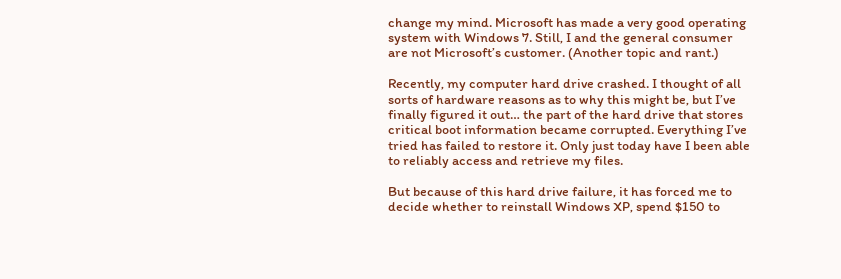change my mind. Microsoft has made a very good operating system with Windows 7. Still, I and the general consumer are not Microsoft’s customer. (Another topic and rant.)

Recently, my computer hard drive crashed. I thought of all sorts of hardware reasons as to why this might be, but I’ve finally figured it out… the part of the hard drive that stores critical boot information became corrupted. Everything I’ve tried has failed to restore it. Only just today have I been able to reliably access and retrieve my files.

But because of this hard drive failure, it has forced me to decide whether to reinstall Windows XP, spend $150 to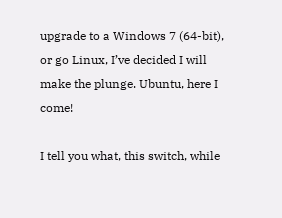upgrade to a Windows 7 (64-bit), or go Linux, I’ve decided I will make the plunge. Ubuntu, here I come!

I tell you what, this switch, while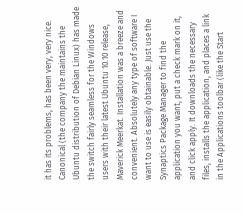it has its problems, has been very, very nice. Canonical (the company the maintains the Ubuntu distribution of Debian Linux) has made the switch fairly seamless for the Windows users with their latest Ubuntu 10.10 release, Maverick Meerkat. Installation was a breeze and convenient. Absolutely any type of software I want to use is easily obtainable. Just use the Synaptics Package Manager to find the application you want, put a check mark on it, and click apply. It downloads the necessary files, installs the application, and places a link in the Applications toolbar (like the Start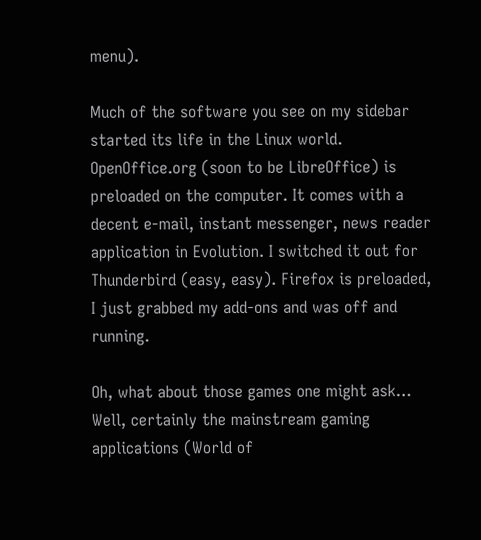menu).

Much of the software you see on my sidebar started its life in the Linux world. OpenOffice.org (soon to be LibreOffice) is preloaded on the computer. It comes with a decent e-mail, instant messenger, news reader application in Evolution. I switched it out for Thunderbird (easy, easy). Firefox is preloaded, I just grabbed my add-ons and was off and running.

Oh, what about those games one might ask… Well, certainly the mainstream gaming applications (World of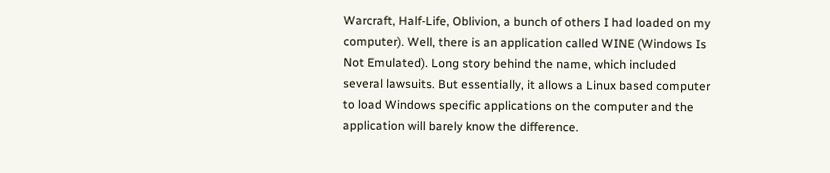Warcraft, Half-Life, Oblivion, a bunch of others I had loaded on my computer). Well, there is an application called WINE (Windows Is Not Emulated). Long story behind the name, which included several lawsuits. But essentially, it allows a Linux based computer to load Windows specific applications on the computer and the application will barely know the difference.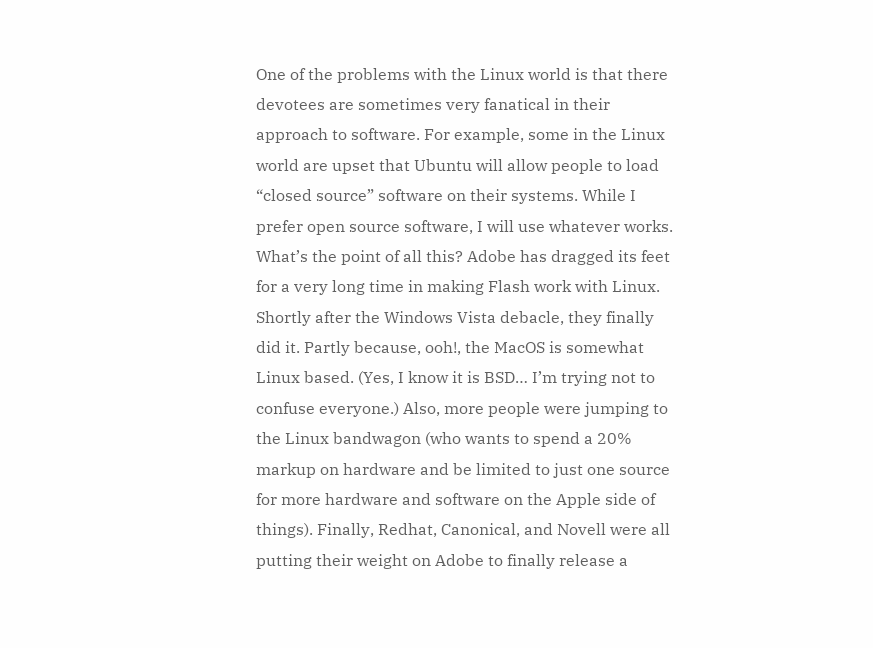One of the problems with the Linux world is that there devotees are sometimes very fanatical in their approach to software. For example, some in the Linux world are upset that Ubuntu will allow people to load “closed source” software on their systems. While I prefer open source software, I will use whatever works. What’s the point of all this? Adobe has dragged its feet for a very long time in making Flash work with Linux. Shortly after the Windows Vista debacle, they finally did it. Partly because, ooh!, the MacOS is somewhat Linux based. (Yes, I know it is BSD… I’m trying not to confuse everyone.) Also, more people were jumping to the Linux bandwagon (who wants to spend a 20% markup on hardware and be limited to just one source for more hardware and software on the Apple side of things). Finally, Redhat, Canonical, and Novell were all putting their weight on Adobe to finally release a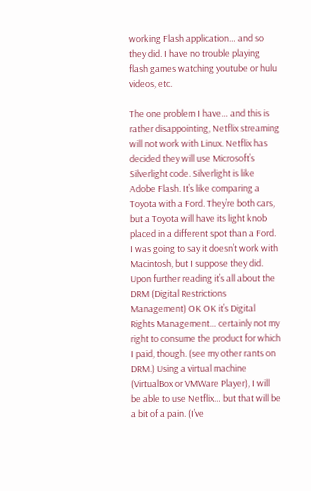working Flash application… and so they did. I have no trouble playing flash games watching youtube or hulu videos, etc.

The one problem I have… and this is rather disappointing, Netflix streaming will not work with Linux. Netflix has decided they will use Microsoft’s Silverlight code. Silverlight is like Adobe Flash. It’s like comparing a Toyota with a Ford. They’re both cars, but a Toyota will have its light knob placed in a different spot than a Ford. I was going to say it doesn’t work with Macintosh, but I suppose they did. Upon further reading it’s all about the DRM (Digital Restrictions Management) OK OK it’s Digital Rights Management… certainly not my right to consume the product for which I paid, though. (see my other rants on DRM.) Using a virtual machine (VirtualBox or VMWare Player), I will be able to use Netflix… but that will be a bit of a pain. (I’ve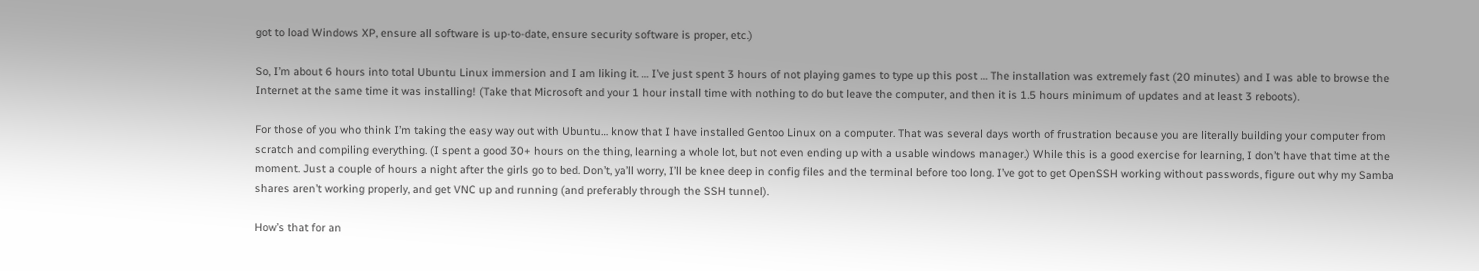got to load Windows XP, ensure all software is up-to-date, ensure security software is proper, etc.)

So, I’m about 6 hours into total Ubuntu Linux immersion and I am liking it. … I’ve just spent 3 hours of not playing games to type up this post … The installation was extremely fast (20 minutes) and I was able to browse the Internet at the same time it was installing! (Take that Microsoft and your 1 hour install time with nothing to do but leave the computer, and then it is 1.5 hours minimum of updates and at least 3 reboots).

For those of you who think I’m taking the easy way out with Ubuntu… know that I have installed Gentoo Linux on a computer. That was several days worth of frustration because you are literally building your computer from scratch and compiling everything. (I spent a good 30+ hours on the thing, learning a whole lot, but not even ending up with a usable windows manager.) While this is a good exercise for learning, I don’t have that time at the moment. Just a couple of hours a night after the girls go to bed. Don’t, ya’ll worry, I’ll be knee deep in config files and the terminal before too long. I’ve got to get OpenSSH working without passwords, figure out why my Samba shares aren’t working properly, and get VNC up and running (and preferably through the SSH tunnel).

How’s that for an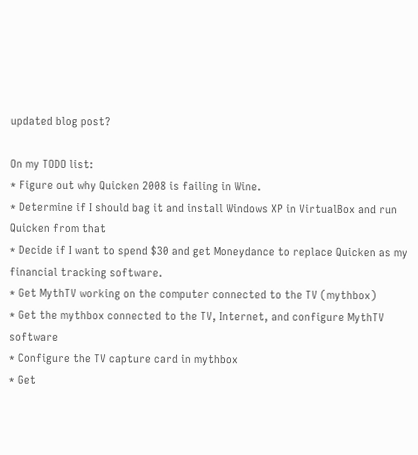updated blog post?

On my TODO list:
* Figure out why Quicken 2008 is failing in Wine.
* Determine if I should bag it and install Windows XP in VirtualBox and run Quicken from that
* Decide if I want to spend $30 and get Moneydance to replace Quicken as my financial tracking software.
* Get MythTV working on the computer connected to the TV (mythbox)
* Get the mythbox connected to the TV, Internet, and configure MythTV software
* Configure the TV capture card in mythbox
* Get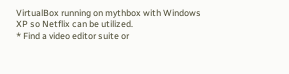VirtualBox running on mythbox with Windows XP so Netflix can be utilized.
* Find a video editor suite or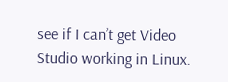see if I can’t get Video Studio working in Linux.